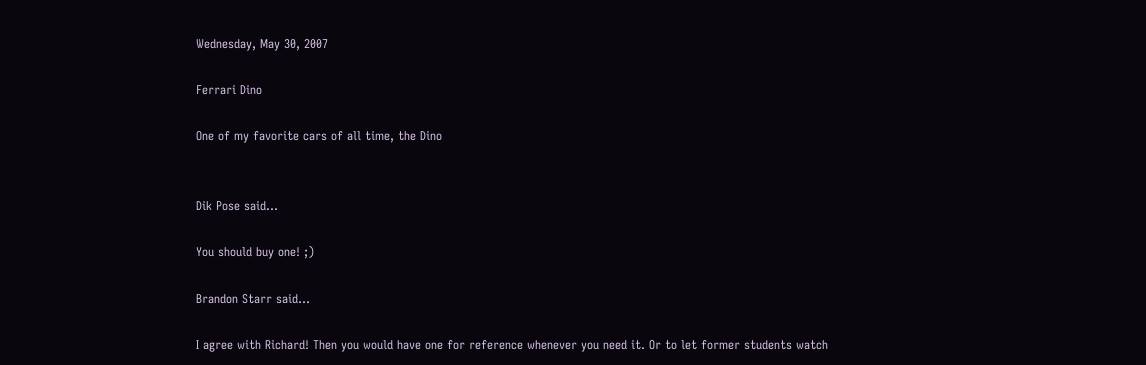Wednesday, May 30, 2007

Ferrari Dino

One of my favorite cars of all time, the Dino


Dik Pose said...

You should buy one! ;)

Brandon Starr said...

I agree with Richard! Then you would have one for reference whenever you need it. Or to let former students watch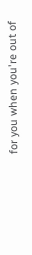for you when you're out of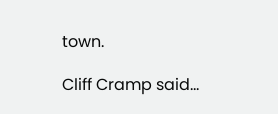town.

Cliff Cramp said...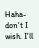Haha- don't I wish. I'll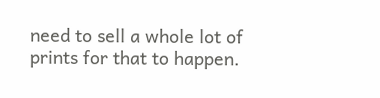need to sell a whole lot of prints for that to happen.